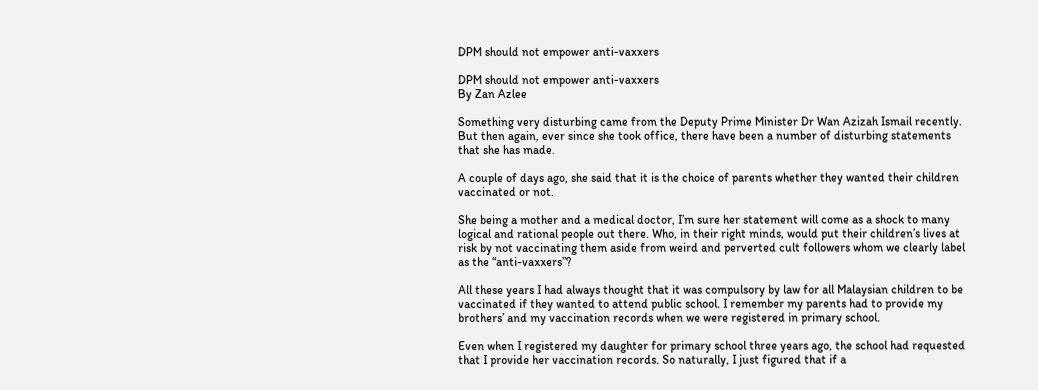DPM should not empower anti-vaxxers

DPM should not empower anti-vaxxers
By Zan Azlee

Something very disturbing came from the Deputy Prime Minister Dr Wan Azizah Ismail recently. But then again, ever since she took office, there have been a number of disturbing statements that she has made.

A couple of days ago, she said that it is the choice of parents whether they wanted their children vaccinated or not.

She being a mother and a medical doctor, I’m sure her statement will come as a shock to many logical and rational people out there. Who, in their right minds, would put their children’s lives at risk by not vaccinating them aside from weird and perverted cult followers whom we clearly label as the “anti-vaxxers”?

All these years I had always thought that it was compulsory by law for all Malaysian children to be vaccinated if they wanted to attend public school. I remember my parents had to provide my brothers’ and my vaccination records when we were registered in primary school.

Even when I registered my daughter for primary school three years ago, the school had requested that I provide her vaccination records. So naturally, I just figured that if a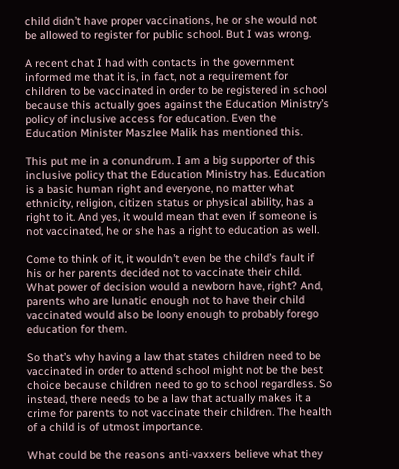child didn’t have proper vaccinations, he or she would not be allowed to register for public school. But I was wrong.

A recent chat I had with contacts in the government informed me that it is, in fact, not a requirement for children to be vaccinated in order to be registered in school because this actually goes against the Education Ministry’s policy of inclusive access for education. Even the Education Minister Maszlee Malik has mentioned this.

This put me in a conundrum. I am a big supporter of this inclusive policy that the Education Ministry has. Education is a basic human right and everyone, no matter what ethnicity, religion, citizen status or physical ability, has a right to it. And yes, it would mean that even if someone is not vaccinated, he or she has a right to education as well.

Come to think of it, it wouldn’t even be the child’s fault if his or her parents decided not to vaccinate their child. What power of decision would a newborn have, right? And, parents who are lunatic enough not to have their child vaccinated would also be loony enough to probably forego education for them.

So that’s why having a law that states children need to be vaccinated in order to attend school might not be the best choice because children need to go to school regardless. So instead, there needs to be a law that actually makes it a crime for parents to not vaccinate their children. The health of a child is of utmost importance.

What could be the reasons anti-vaxxers believe what they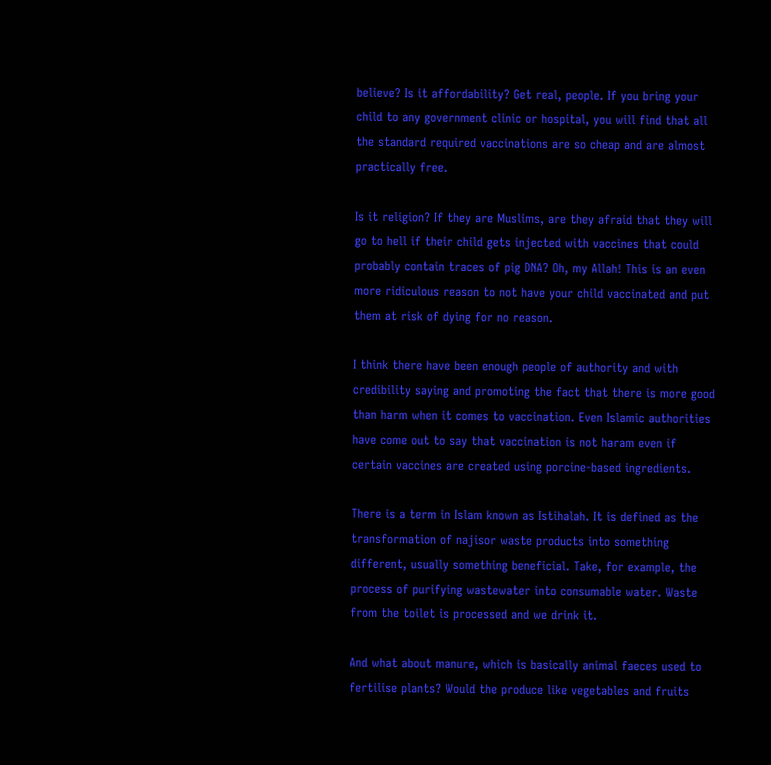believe? Is it affordability? Get real, people. If you bring your child to any government clinic or hospital, you will find that all the standard required vaccinations are so cheap and are almost practically free.

Is it religion? If they are Muslims, are they afraid that they will go to hell if their child gets injected with vaccines that could probably contain traces of pig DNA? Oh, my Allah! This is an even more ridiculous reason to not have your child vaccinated and put them at risk of dying for no reason.

I think there have been enough people of authority and with credibility saying and promoting the fact that there is more good than harm when it comes to vaccination. Even Islamic authorities have come out to say that vaccination is not haram even if certain vaccines are created using porcine-based ingredients.

There is a term in Islam known as Istihalah. It is defined as the transformation of najisor waste products into something different, usually something beneficial. Take, for example, the process of purifying wastewater into consumable water. Waste from the toilet is processed and we drink it.

And what about manure, which is basically animal faeces used to fertilise plants? Would the produce like vegetables and fruits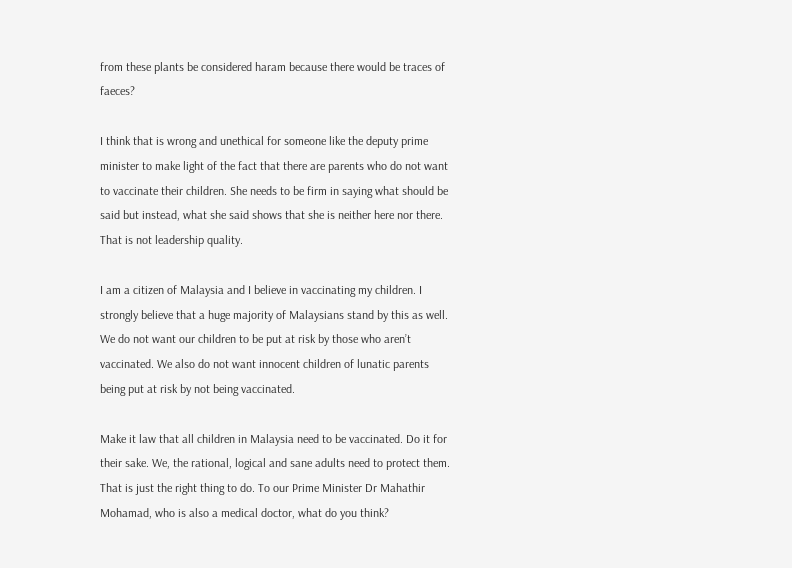from these plants be considered haram because there would be traces of faeces?

I think that is wrong and unethical for someone like the deputy prime minister to make light of the fact that there are parents who do not want to vaccinate their children. She needs to be firm in saying what should be said but instead, what she said shows that she is neither here nor there. That is not leadership quality.

I am a citizen of Malaysia and I believe in vaccinating my children. I strongly believe that a huge majority of Malaysians stand by this as well. We do not want our children to be put at risk by those who aren’t vaccinated. We also do not want innocent children of lunatic parents being put at risk by not being vaccinated.

Make it law that all children in Malaysia need to be vaccinated. Do it for their sake. We, the rational, logical and sane adults need to protect them. That is just the right thing to do. To our Prime Minister Dr Mahathir Mohamad, who is also a medical doctor, what do you think?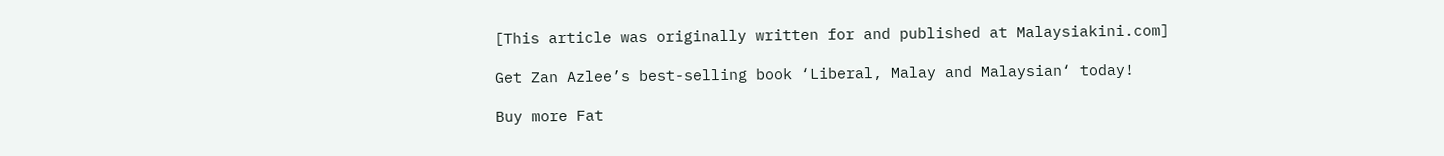[This article was originally written for and published at Malaysiakini.com]

Get Zan Azlee’s best-selling book ‘Liberal, Malay and Malaysian‘ today!

Buy more Fat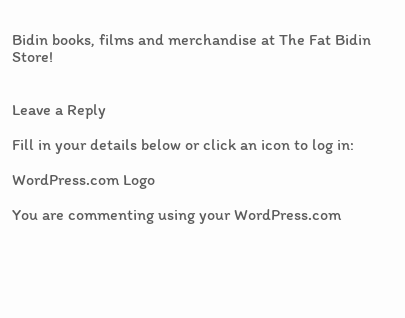Bidin books, films and merchandise at The Fat Bidin Store!


Leave a Reply

Fill in your details below or click an icon to log in:

WordPress.com Logo

You are commenting using your WordPress.com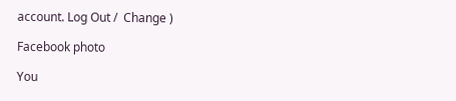account. Log Out /  Change )

Facebook photo

You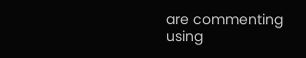are commenting using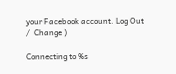your Facebook account. Log Out /  Change )

Connecting to %s